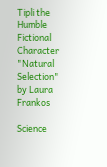Tipli the Humble
Fictional Character
"Natural Selection"
by Laura Frankos

Science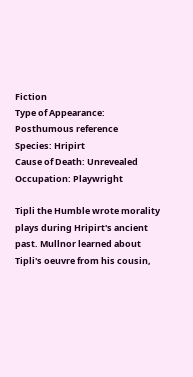Fiction
Type of Appearance: Posthumous reference
Species: Hripirt
Cause of Death: Unrevealed
Occupation: Playwright

Tipli the Humble wrote morality plays during Hripirt's ancient past. Mullnor learned about Tipli's oeuvre from his cousin,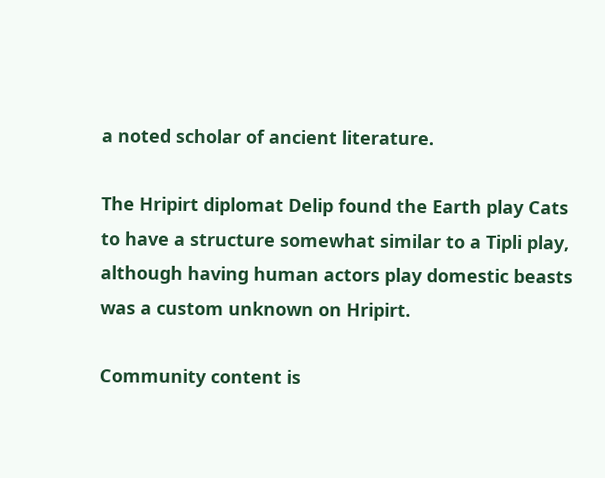a noted scholar of ancient literature.

The Hripirt diplomat Delip found the Earth play Cats to have a structure somewhat similar to a Tipli play, although having human actors play domestic beasts was a custom unknown on Hripirt.

Community content is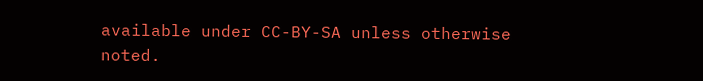available under CC-BY-SA unless otherwise noted.